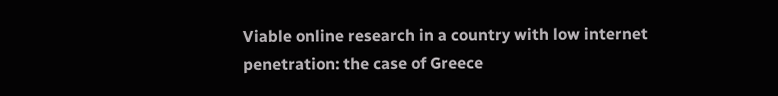Viable online research in a country with low internet penetration: the case of Greece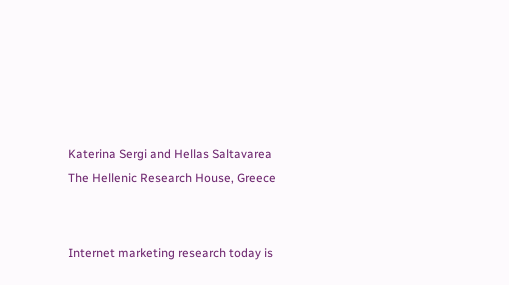Katerina Sergi and Hellas Saltavarea
The Hellenic Research House, Greece


Internet marketing research today is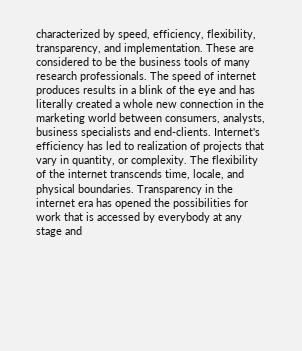characterized by speed, efficiency, flexibility, transparency, and implementation. These are considered to be the business tools of many research professionals. The speed of internet produces results in a blink of the eye and has literally created a whole new connection in the marketing world between consumers, analysts, business specialists and end-clients. Internet's efficiency has led to realization of projects that vary in quantity, or complexity. The flexibility of the internet transcends time, locale, and physical boundaries. Transparency in the internet era has opened the possibilities for work that is accessed by everybody at any stage and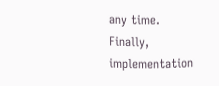any time. Finally, implementation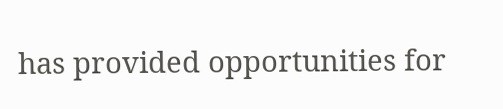has provided opportunities for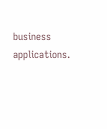business applications.